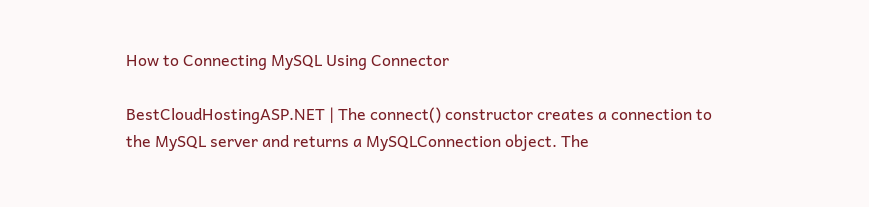How to Connecting MySQL Using Connector

BestCloudHostingASP.NET | The connect() constructor creates a connection to the MySQL server and returns a MySQLConnection object. The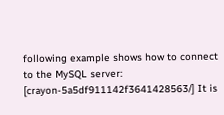following example shows how to connect to the MySQL server: [crayon-5a5df911142f3641428563/] It is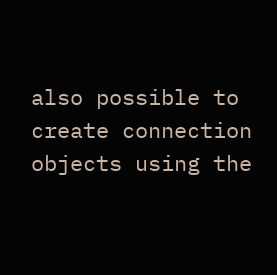also possible to create connection objects using the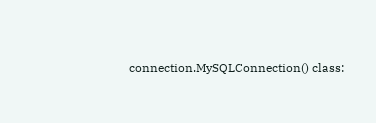connection.MySQLConnection() class: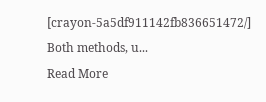[crayon-5a5df911142fb836651472/] Both methods, u...
Read More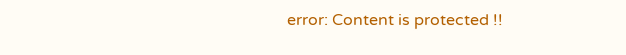error: Content is protected !!